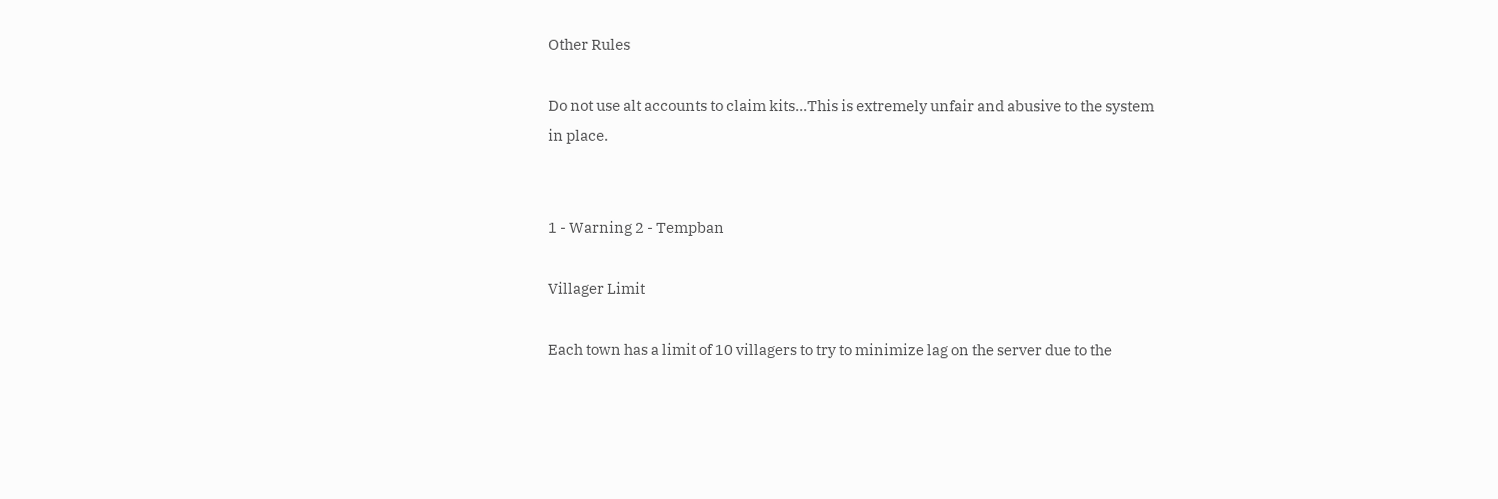Other Rules

Do not use alt accounts to claim kits...This is extremely unfair and abusive to the system in place.


1 - Warning 2 - Tempban

Villager Limit

Each town has a limit of 10 villagers to try to minimize lag on the server due to the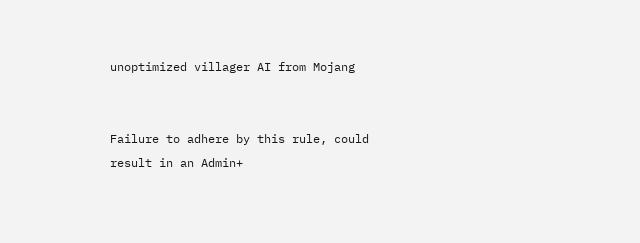unoptimized villager AI from Mojang


Failure to adhere by this rule, could result in an Admin+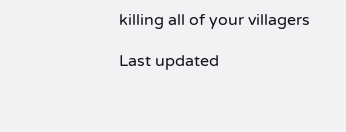killing all of your villagers

Last updated